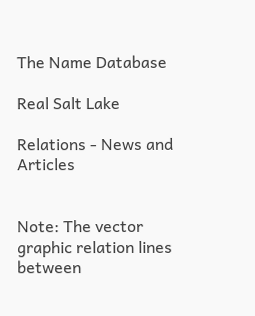The Name Database

Real Salt Lake

Relations - News and Articles


Note: The vector graphic relation lines between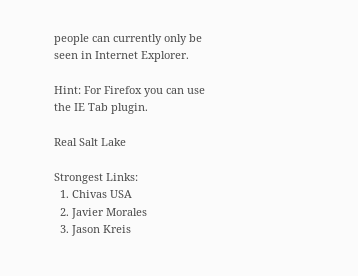people can currently only be seen in Internet Explorer.

Hint: For Firefox you can use the IE Tab plugin.

Real Salt Lake

Strongest Links:
  1. Chivas USA
  2. Javier Morales
  3. Jason Kreis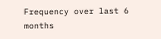Frequency over last 6 months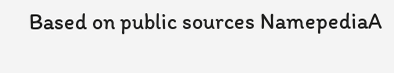Based on public sources NamepediaA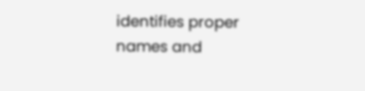identifies proper names and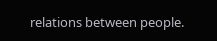relations between people.